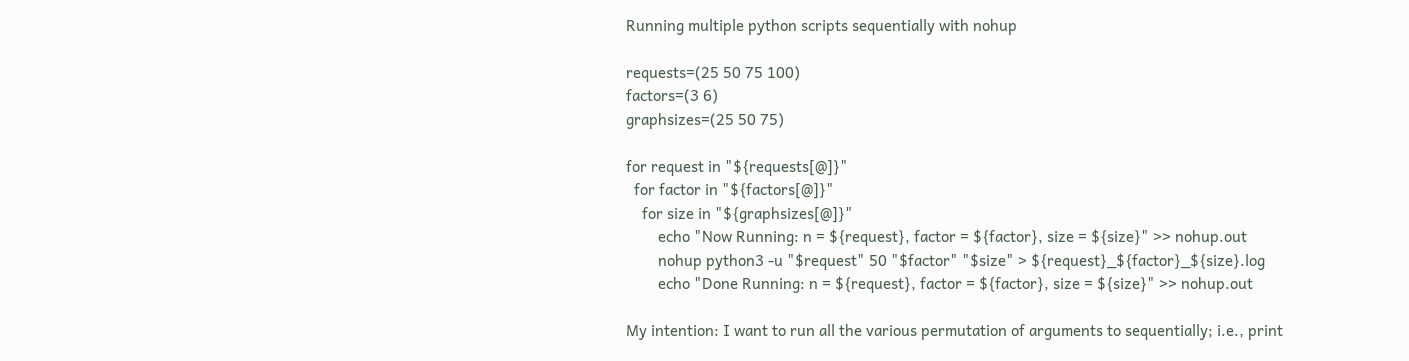Running multiple python scripts sequentially with nohup

requests=(25 50 75 100)
factors=(3 6)
graphsizes=(25 50 75)

for request in "${requests[@]}"
  for factor in "${factors[@]}"
    for size in "${graphsizes[@]}"
        echo "Now Running: n = ${request}, factor = ${factor}, size = ${size}" >> nohup.out
        nohup python3 -u "$request" 50 "$factor" "$size" > ${request}_${factor}_${size}.log
        echo "Done Running: n = ${request}, factor = ${factor}, size = ${size}" >> nohup.out

My intention: I want to run all the various permutation of arguments to sequentially; i.e., print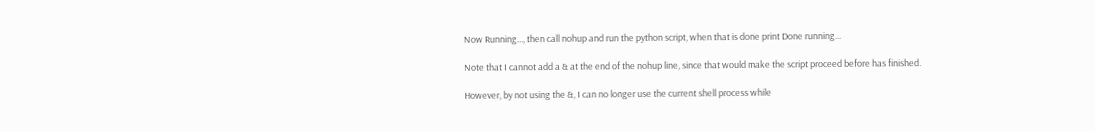Now Running..., then call nohup and run the python script, when that is done print Done running...

Note that I cannot add a & at the end of the nohup line, since that would make the script proceed before has finished.

However, by not using the &, I can no longer use the current shell process while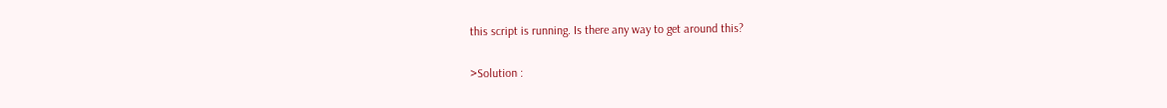this script is running. Is there any way to get around this?

>Solution :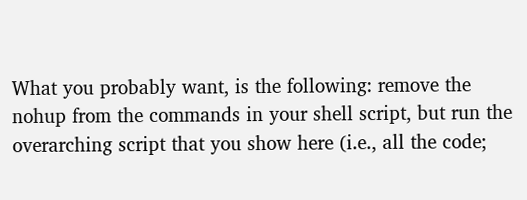What you probably want, is the following: remove the nohup from the commands in your shell script, but run the overarching script that you show here (i.e., all the code;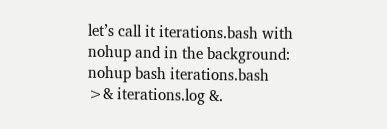let’s call it iterations.bash with nohup and in the background: nohup bash iterations.bash >& iterations.log &.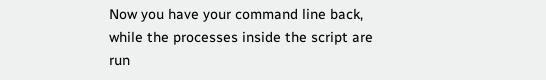Now you have your command line back, while the processes inside the script are run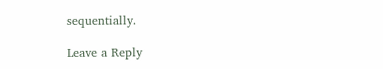sequentially.

Leave a Reply